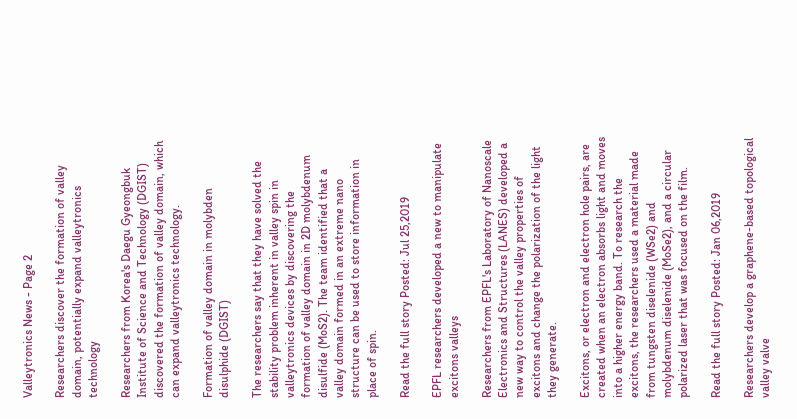Valleytronics News - Page 2

Researchers discover the formation of valley domain, potentially expand valleytronics technology

Researchers from Korea's Daegu Gyeongbuk Institute of Science and Technology (DGIST) discovered the formation of valley domain, which can expand valleytronics technology.

Formation of valley domain in molybden disulphide (DGIST)

The researchers say that they have solved the stability problem inherent in valley spin in valleytronics devices by discovering the formation of valley domain in 2D molybdenum disulfide (MoS2). The team identified that a valley domain formed in an extreme nano structure can be used to store information in place of spin.

Read the full story Posted: Jul 25,2019

EPFL researchers developed a new to manipulate excitons valleys

Researchers from EPFL's Laboratory of Nanoscale Electronics and Structures (LANES) developed a new way to control the valley properties of excitons and change the polarization of the light they generate.

Excitons, or electron and electron hole pairs, are created when an electron absorbs light and moves into a higher energy band. To research the excitons, the researchers used a material made from tungsten diselenide (WSe2) and molybdenum diselenide (MoSe2), and a circular polarized laser that was focused on the film.

Read the full story Posted: Jan 06,2019

Researchers develop a graphene-based topological valley valve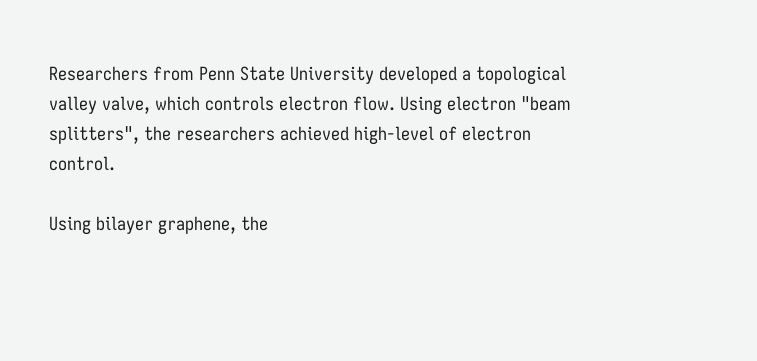Researchers from Penn State University developed a topological valley valve, which controls electron flow. Using electron "beam splitters", the researchers achieved high-level of electron control.

Using bilayer graphene, the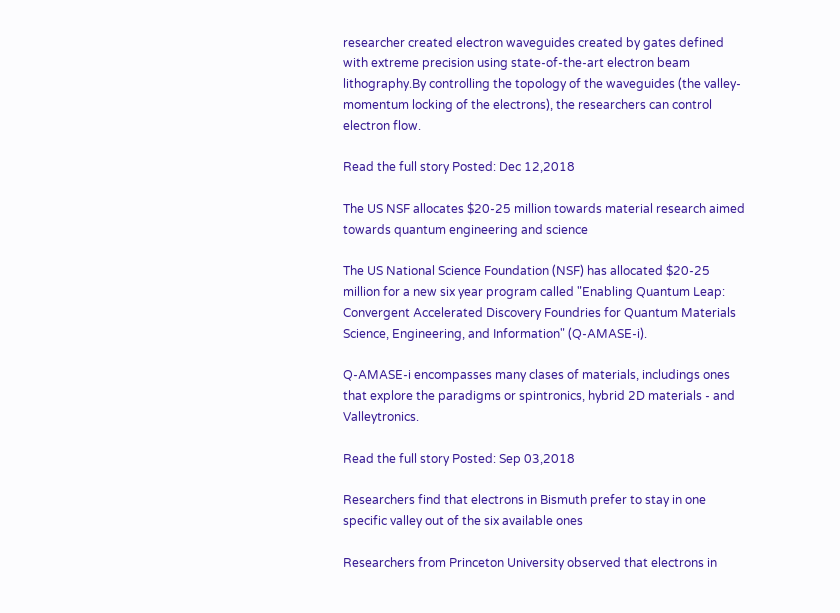researcher created electron waveguides created by gates defined with extreme precision using state-of-the-art electron beam lithography.By controlling the topology of the waveguides (the valley-momentum locking of the electrons), the researchers can control electron flow.

Read the full story Posted: Dec 12,2018

The US NSF allocates $20-25 million towards material research aimed towards quantum engineering and science

The US National Science Foundation (NSF) has allocated $20-25 million for a new six year program called "Enabling Quantum Leap: Convergent Accelerated Discovery Foundries for Quantum Materials Science, Engineering, and Information" (Q-AMASE-i).

Q-AMASE-i encompasses many clases of materials, includings ones that explore the paradigms or spintronics, hybrid 2D materials - and Valleytronics.

Read the full story Posted: Sep 03,2018

Researchers find that electrons in Bismuth prefer to stay in one specific valley out of the six available ones

Researchers from Princeton University observed that electrons in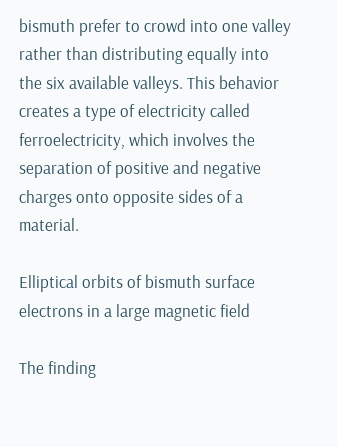bismuth prefer to crowd into one valley rather than distributing equally into the six available valleys. This behavior creates a type of electricity called ferroelectricity, which involves the separation of positive and negative charges onto opposite sides of a material.

Elliptical orbits of bismuth surface electrons in a large magnetic field

The finding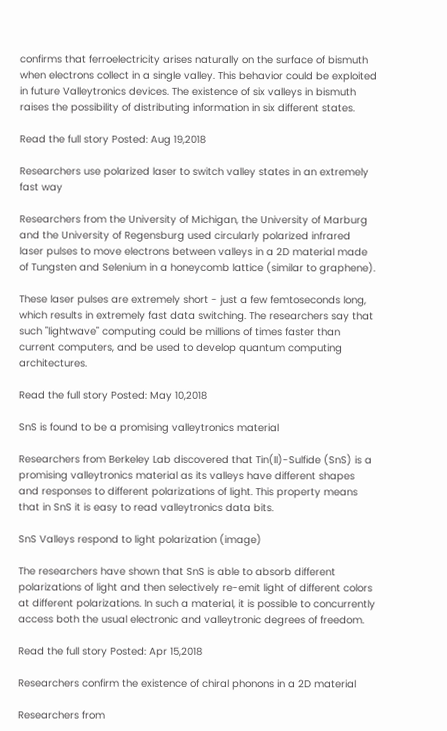confirms that ferroelectricity arises naturally on the surface of bismuth when electrons collect in a single valley. This behavior could be exploited in future Valleytronics devices. The existence of six valleys in bismuth raises the possibility of distributing information in six different states.

Read the full story Posted: Aug 19,2018

Researchers use polarized laser to switch valley states in an extremely fast way

Researchers from the University of Michigan, the University of Marburg and the University of Regensburg used circularly polarized infrared laser pulses to move electrons between valleys in a 2D material made of Tungsten and Selenium in a honeycomb lattice (similar to graphene).

These laser pulses are extremely short - just a few femtoseconds long, which results in extremely fast data switching. The researchers say that such "lightwave" computing could be millions of times faster than current computers, and be used to develop quantum computing architectures.

Read the full story Posted: May 10,2018

SnS is found to be a promising valleytronics material

Researchers from Berkeley Lab discovered that Tin(II)-Sulfide (SnS) is a promising valleytronics material as its valleys have different shapes and responses to different polarizations of light. This property means that in SnS it is easy to read valleytronics data bits.

SnS Valleys respond to light polarization (image)

The researchers have shown that SnS is able to absorb different polarizations of light and then selectively re-emit light of different colors at different polarizations. In such a material, it is possible to concurrently access both the usual electronic and valleytronic degrees of freedom.

Read the full story Posted: Apr 15,2018

Researchers confirm the existence of chiral phonons in a 2D material

Researchers from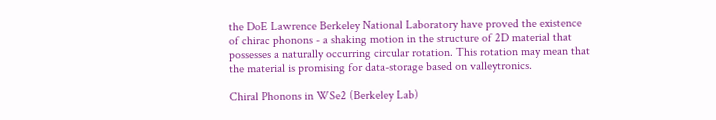the DoE Lawrence Berkeley National Laboratory have proved the existence of chirac phonons - a shaking motion in the structure of 2D material that possesses a naturally occurring circular rotation. This rotation may mean that the material is promising for data-storage based on valleytronics.

Chiral Phonons in WSe2 (Berkeley Lab)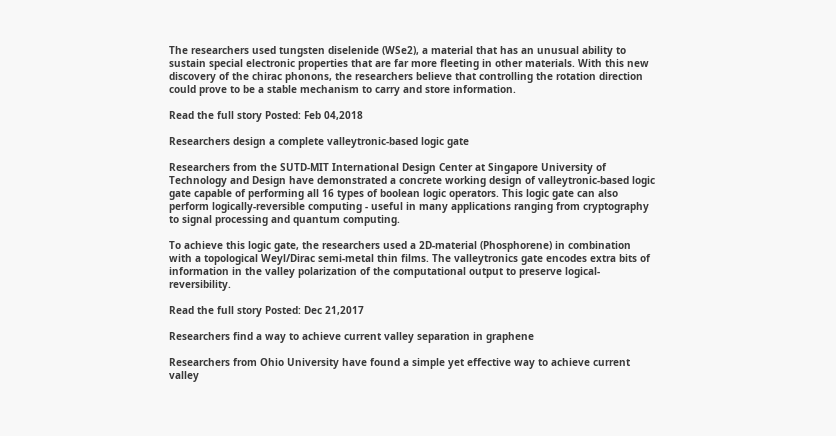The researchers used tungsten diselenide (WSe2), a material that has an unusual ability to sustain special electronic properties that are far more fleeting in other materials. With this new discovery of the chirac phonons, the researchers believe that controlling the rotation direction could prove to be a stable mechanism to carry and store information.

Read the full story Posted: Feb 04,2018

Researchers design a complete valleytronic-based logic gate

Researchers from the SUTD-MIT International Design Center at Singapore University of Technology and Design have demonstrated a concrete working design of valleytronic-based logic gate capable of performing all 16 types of boolean logic operators. This logic gate can also perform logically-reversible computing - useful in many applications ranging from cryptography to signal processing and quantum computing.

To achieve this logic gate, the researchers used a 2D-material (Phosphorene) in combination with a topological Weyl/Dirac semi-metal thin films. The valleytronics gate encodes extra bits of information in the valley polarization of the computational output to preserve logical-reversibility.

Read the full story Posted: Dec 21,2017

Researchers find a way to achieve current valley separation in graphene

Researchers from Ohio University have found a simple yet effective way to achieve current valley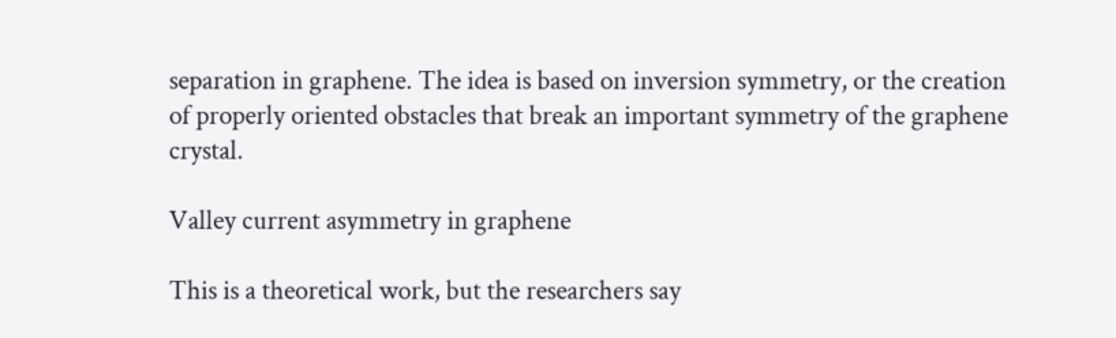separation in graphene. The idea is based on inversion symmetry, or the creation of properly oriented obstacles that break an important symmetry of the graphene crystal.

Valley current asymmetry in graphene

This is a theoretical work, but the researchers say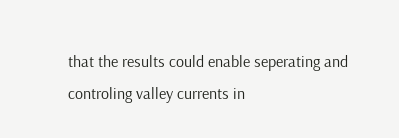that the results could enable seperating and controling valley currents in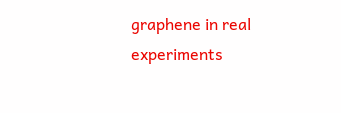graphene in real experiments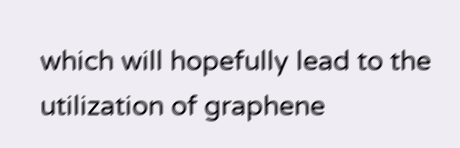which will hopefully lead to the utilization of graphene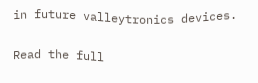in future valleytronics devices.

Read the full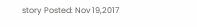story Posted: Nov 19,2017